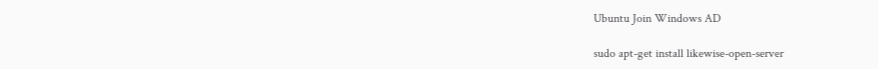Ubuntu Join Windows AD

sudo apt-get install likewise-open-server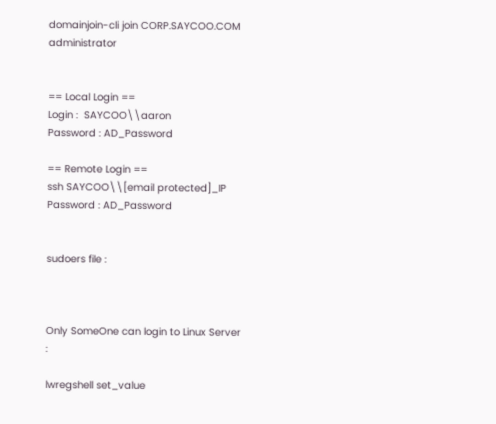domainjoin-cli join CORP.SAYCOO.COM administrator


== Local Login ==
Login :  SAYCOO\\aaron
Password : AD_Password

== Remote Login ==
ssh SAYCOO\\[email protected]_IP
Password : AD_Password


sudoers file :



Only SomeOne can login to Linux Server :

lwregshell set_value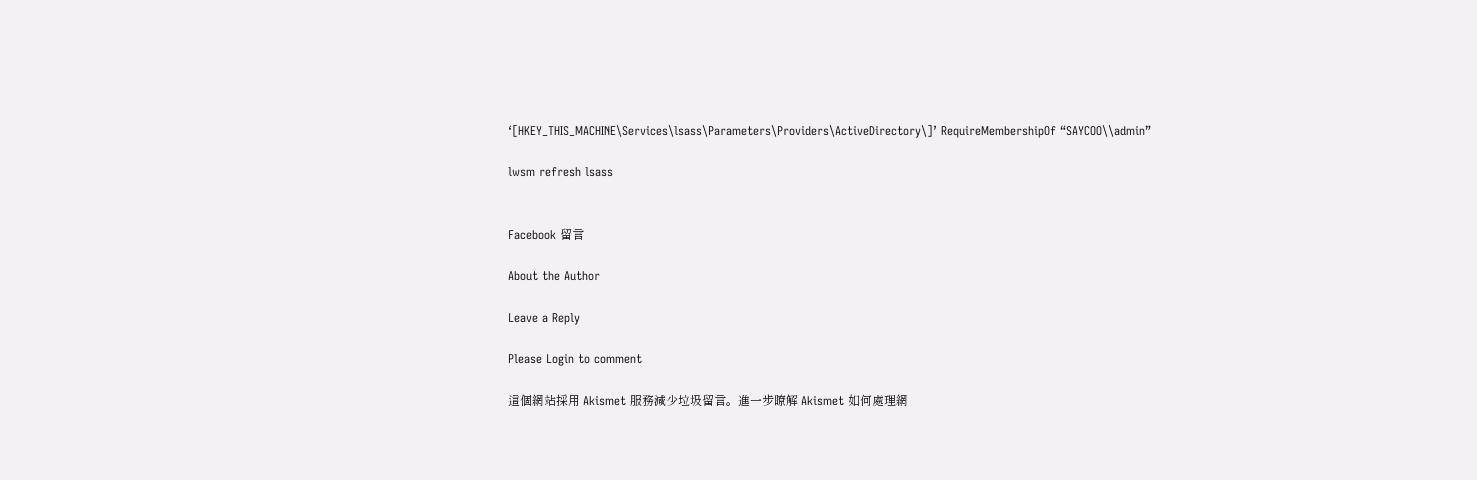‘[HKEY_THIS_MACHINE\Services\lsass\Parameters\Providers\ActiveDirectory\]’ RequireMembershipOf “SAYCOO\\admin”

lwsm refresh lsass


Facebook 留言

About the Author

Leave a Reply

Please Login to comment

這個網站採用 Akismet 服務減少垃圾留言。進一步瞭解 Akismet 如何處理網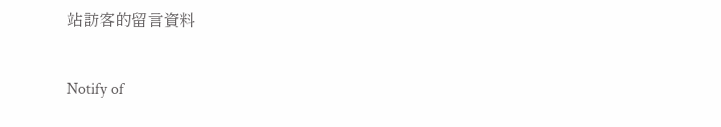站訪客的留言資料

Notify of